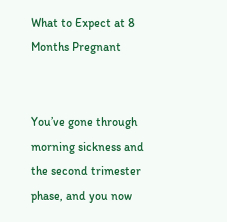What to Expect at 8 Months Pregnant


You’ve gone through morning sickness and the second trimester phase, and you now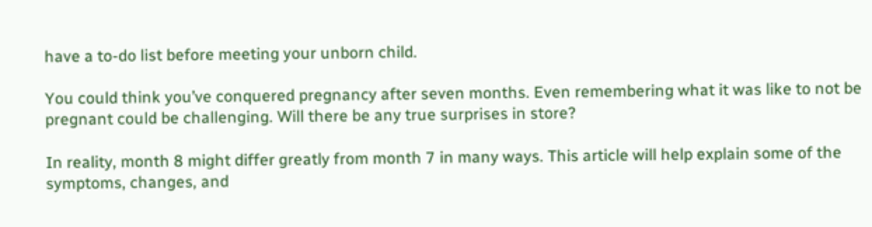have a to-do list before meeting your unborn child.

You could think you’ve conquered pregnancy after seven months. Even remembering what it was like to not be pregnant could be challenging. Will there be any true surprises in store?

In reality, month 8 might differ greatly from month 7 in many ways. This article will help explain some of the symptoms, changes, and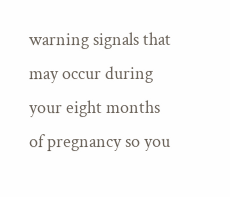warning signals that may occur during your eight months of pregnancy so you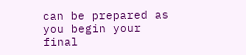can be prepared as you begin your final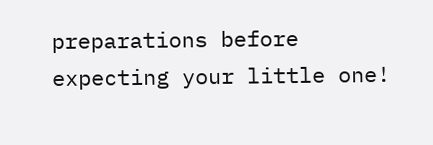preparations before expecting your little one!